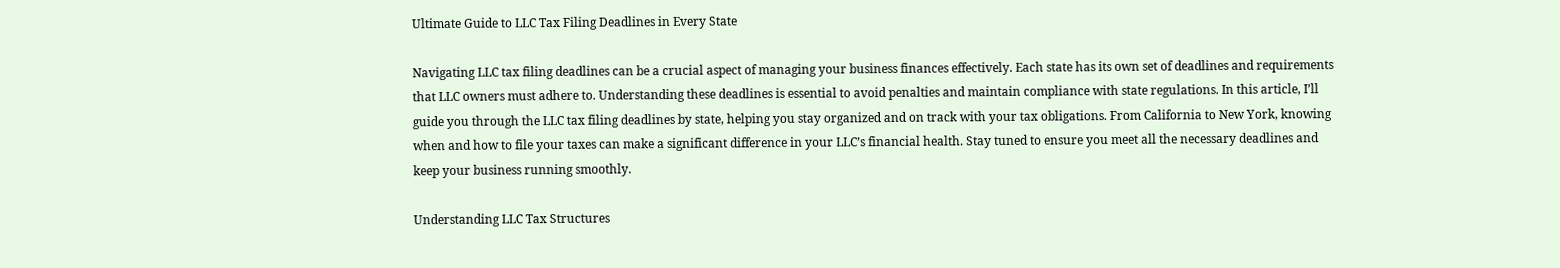Ultimate Guide to LLC Tax Filing Deadlines in Every State

Navigating LLC tax filing deadlines can be a crucial aspect of managing your business finances effectively. Each state has its own set of deadlines and requirements that LLC owners must adhere to. Understanding these deadlines is essential to avoid penalties and maintain compliance with state regulations. In this article, I’ll guide you through the LLC tax filing deadlines by state, helping you stay organized and on track with your tax obligations. From California to New York, knowing when and how to file your taxes can make a significant difference in your LLC’s financial health. Stay tuned to ensure you meet all the necessary deadlines and keep your business running smoothly.

Understanding LLC Tax Structures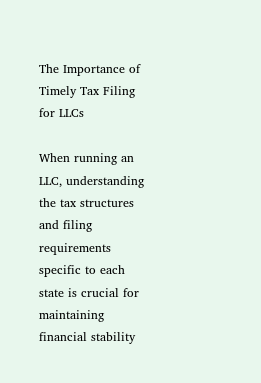The Importance of Timely Tax Filing for LLCs

When running an LLC, understanding the tax structures and filing requirements specific to each state is crucial for maintaining financial stability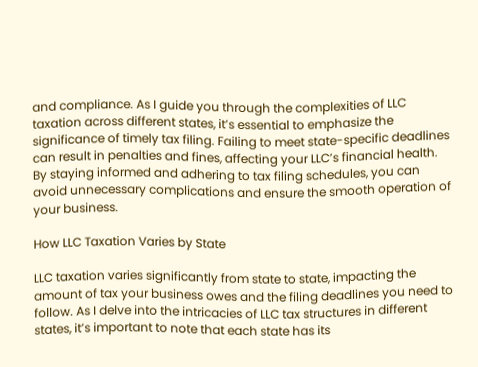and compliance. As I guide you through the complexities of LLC taxation across different states, it’s essential to emphasize the significance of timely tax filing. Failing to meet state-specific deadlines can result in penalties and fines, affecting your LLC’s financial health. By staying informed and adhering to tax filing schedules, you can avoid unnecessary complications and ensure the smooth operation of your business.

How LLC Taxation Varies by State

LLC taxation varies significantly from state to state, impacting the amount of tax your business owes and the filing deadlines you need to follow. As I delve into the intricacies of LLC tax structures in different states, it’s important to note that each state has its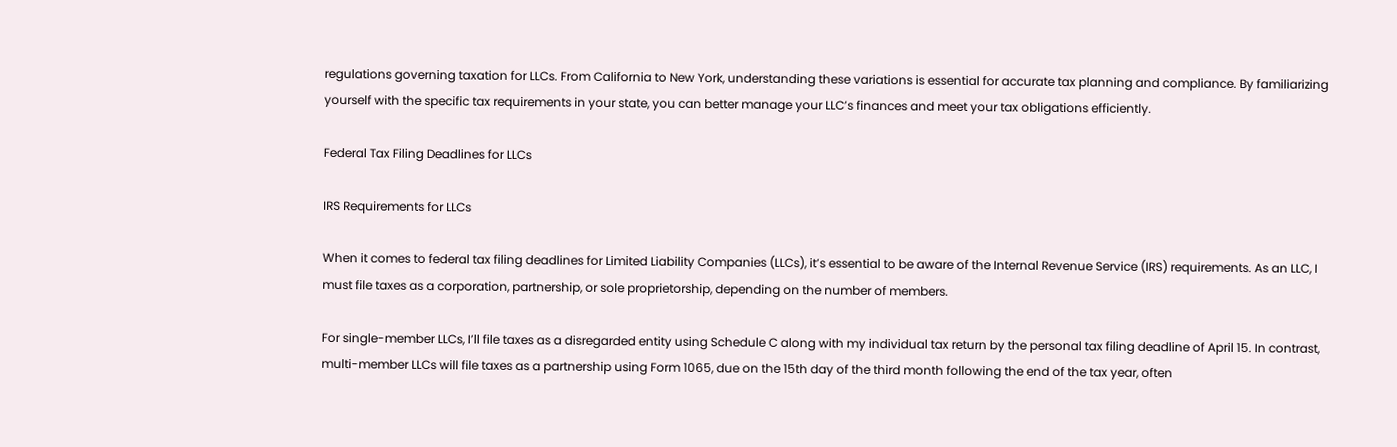regulations governing taxation for LLCs. From California to New York, understanding these variations is essential for accurate tax planning and compliance. By familiarizing yourself with the specific tax requirements in your state, you can better manage your LLC’s finances and meet your tax obligations efficiently.

Federal Tax Filing Deadlines for LLCs

IRS Requirements for LLCs

When it comes to federal tax filing deadlines for Limited Liability Companies (LLCs), it’s essential to be aware of the Internal Revenue Service (IRS) requirements. As an LLC, I must file taxes as a corporation, partnership, or sole proprietorship, depending on the number of members.

For single-member LLCs, I’ll file taxes as a disregarded entity using Schedule C along with my individual tax return by the personal tax filing deadline of April 15. In contrast, multi-member LLCs will file taxes as a partnership using Form 1065, due on the 15th day of the third month following the end of the tax year, often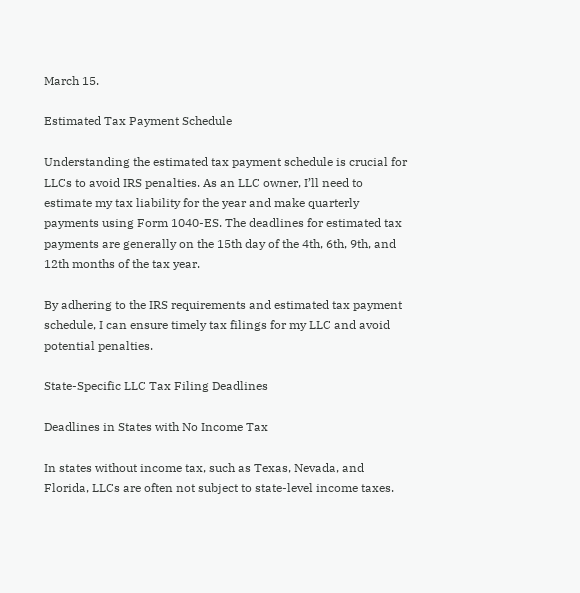March 15.

Estimated Tax Payment Schedule

Understanding the estimated tax payment schedule is crucial for LLCs to avoid IRS penalties. As an LLC owner, I’ll need to estimate my tax liability for the year and make quarterly payments using Form 1040-ES. The deadlines for estimated tax payments are generally on the 15th day of the 4th, 6th, 9th, and 12th months of the tax year.

By adhering to the IRS requirements and estimated tax payment schedule, I can ensure timely tax filings for my LLC and avoid potential penalties.

State-Specific LLC Tax Filing Deadlines

Deadlines in States with No Income Tax

In states without income tax, such as Texas, Nevada, and Florida, LLCs are often not subject to state-level income taxes.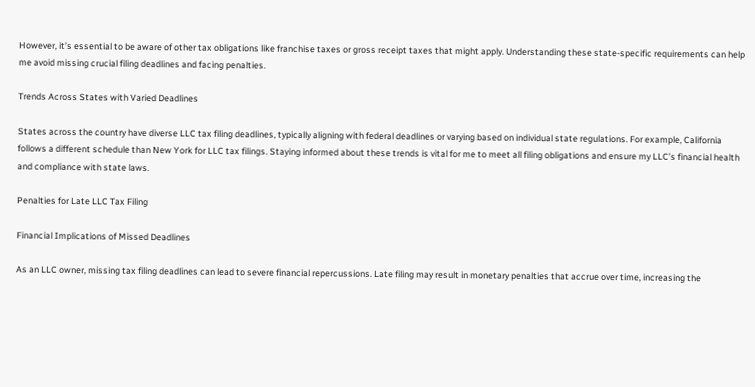However, it’s essential to be aware of other tax obligations like franchise taxes or gross receipt taxes that might apply. Understanding these state-specific requirements can help me avoid missing crucial filing deadlines and facing penalties.

Trends Across States with Varied Deadlines

States across the country have diverse LLC tax filing deadlines, typically aligning with federal deadlines or varying based on individual state regulations. For example, California follows a different schedule than New York for LLC tax filings. Staying informed about these trends is vital for me to meet all filing obligations and ensure my LLC’s financial health and compliance with state laws.

Penalties for Late LLC Tax Filing

Financial Implications of Missed Deadlines

As an LLC owner, missing tax filing deadlines can lead to severe financial repercussions. Late filing may result in monetary penalties that accrue over time, increasing the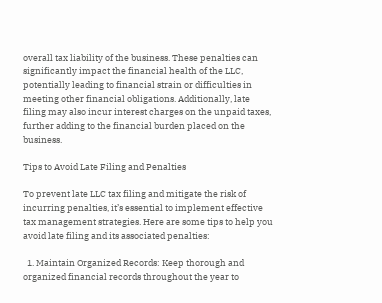overall tax liability of the business. These penalties can significantly impact the financial health of the LLC, potentially leading to financial strain or difficulties in meeting other financial obligations. Additionally, late filing may also incur interest charges on the unpaid taxes, further adding to the financial burden placed on the business.

Tips to Avoid Late Filing and Penalties

To prevent late LLC tax filing and mitigate the risk of incurring penalties, it’s essential to implement effective tax management strategies. Here are some tips to help you avoid late filing and its associated penalties:

  1. Maintain Organized Records: Keep thorough and organized financial records throughout the year to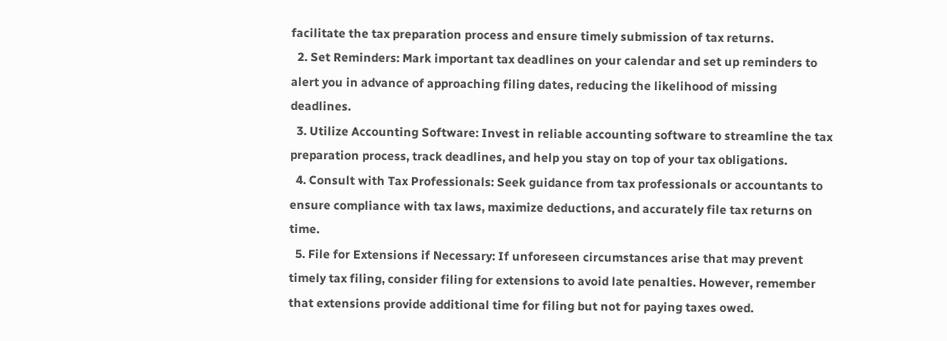facilitate the tax preparation process and ensure timely submission of tax returns.
  2. Set Reminders: Mark important tax deadlines on your calendar and set up reminders to alert you in advance of approaching filing dates, reducing the likelihood of missing deadlines.
  3. Utilize Accounting Software: Invest in reliable accounting software to streamline the tax preparation process, track deadlines, and help you stay on top of your tax obligations.
  4. Consult with Tax Professionals: Seek guidance from tax professionals or accountants to ensure compliance with tax laws, maximize deductions, and accurately file tax returns on time.
  5. File for Extensions if Necessary: If unforeseen circumstances arise that may prevent timely tax filing, consider filing for extensions to avoid late penalties. However, remember that extensions provide additional time for filing but not for paying taxes owed.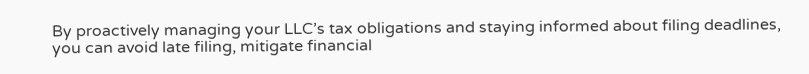By proactively managing your LLC’s tax obligations and staying informed about filing deadlines, you can avoid late filing, mitigate financial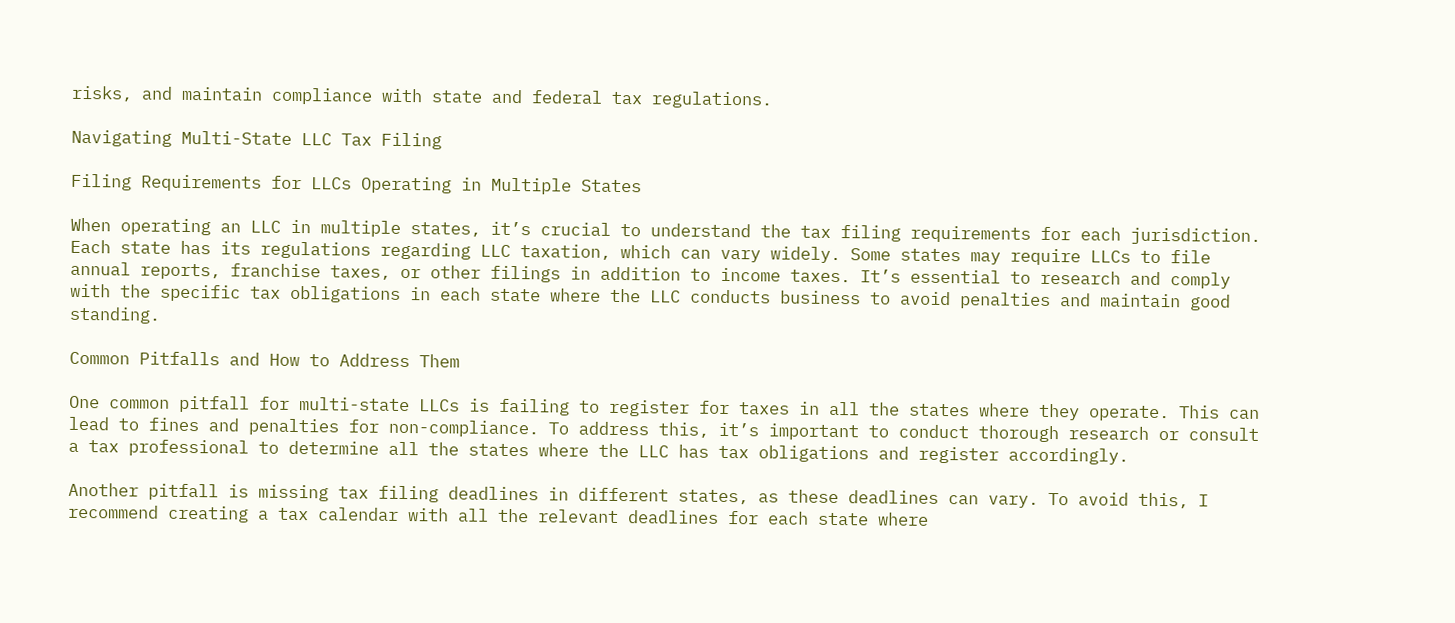risks, and maintain compliance with state and federal tax regulations.

Navigating Multi-State LLC Tax Filing

Filing Requirements for LLCs Operating in Multiple States

When operating an LLC in multiple states, it’s crucial to understand the tax filing requirements for each jurisdiction. Each state has its regulations regarding LLC taxation, which can vary widely. Some states may require LLCs to file annual reports, franchise taxes, or other filings in addition to income taxes. It’s essential to research and comply with the specific tax obligations in each state where the LLC conducts business to avoid penalties and maintain good standing.

Common Pitfalls and How to Address Them

One common pitfall for multi-state LLCs is failing to register for taxes in all the states where they operate. This can lead to fines and penalties for non-compliance. To address this, it’s important to conduct thorough research or consult a tax professional to determine all the states where the LLC has tax obligations and register accordingly.

Another pitfall is missing tax filing deadlines in different states, as these deadlines can vary. To avoid this, I recommend creating a tax calendar with all the relevant deadlines for each state where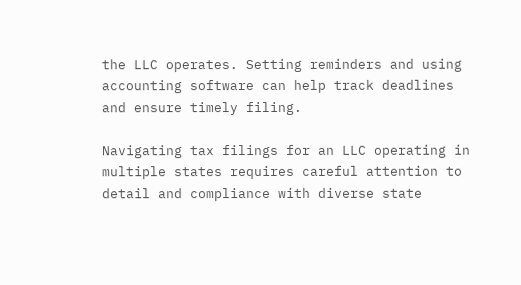the LLC operates. Setting reminders and using accounting software can help track deadlines and ensure timely filing.

Navigating tax filings for an LLC operating in multiple states requires careful attention to detail and compliance with diverse state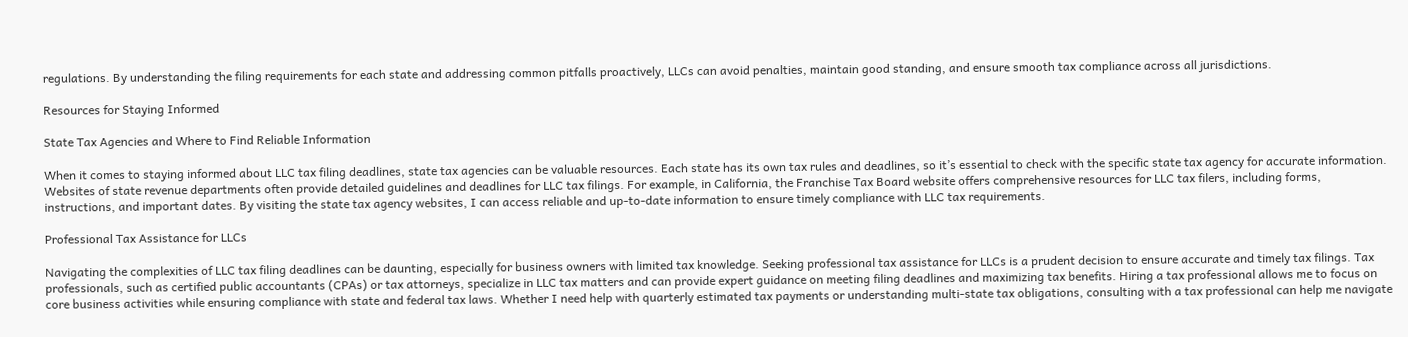regulations. By understanding the filing requirements for each state and addressing common pitfalls proactively, LLCs can avoid penalties, maintain good standing, and ensure smooth tax compliance across all jurisdictions.

Resources for Staying Informed

State Tax Agencies and Where to Find Reliable Information

When it comes to staying informed about LLC tax filing deadlines, state tax agencies can be valuable resources. Each state has its own tax rules and deadlines, so it’s essential to check with the specific state tax agency for accurate information. Websites of state revenue departments often provide detailed guidelines and deadlines for LLC tax filings. For example, in California, the Franchise Tax Board website offers comprehensive resources for LLC tax filers, including forms, instructions, and important dates. By visiting the state tax agency websites, I can access reliable and up-to-date information to ensure timely compliance with LLC tax requirements.

Professional Tax Assistance for LLCs

Navigating the complexities of LLC tax filing deadlines can be daunting, especially for business owners with limited tax knowledge. Seeking professional tax assistance for LLCs is a prudent decision to ensure accurate and timely tax filings. Tax professionals, such as certified public accountants (CPAs) or tax attorneys, specialize in LLC tax matters and can provide expert guidance on meeting filing deadlines and maximizing tax benefits. Hiring a tax professional allows me to focus on core business activities while ensuring compliance with state and federal tax laws. Whether I need help with quarterly estimated tax payments or understanding multi-state tax obligations, consulting with a tax professional can help me navigate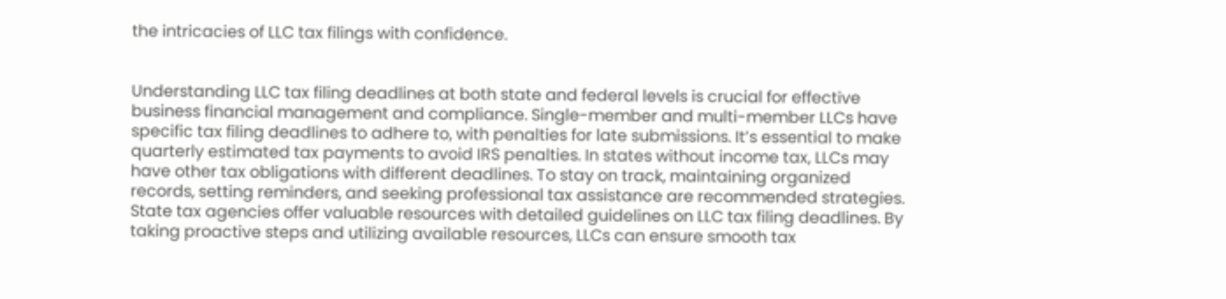the intricacies of LLC tax filings with confidence.


Understanding LLC tax filing deadlines at both state and federal levels is crucial for effective business financial management and compliance. Single-member and multi-member LLCs have specific tax filing deadlines to adhere to, with penalties for late submissions. It’s essential to make quarterly estimated tax payments to avoid IRS penalties. In states without income tax, LLCs may have other tax obligations with different deadlines. To stay on track, maintaining organized records, setting reminders, and seeking professional tax assistance are recommended strategies. State tax agencies offer valuable resources with detailed guidelines on LLC tax filing deadlines. By taking proactive steps and utilizing available resources, LLCs can ensure smooth tax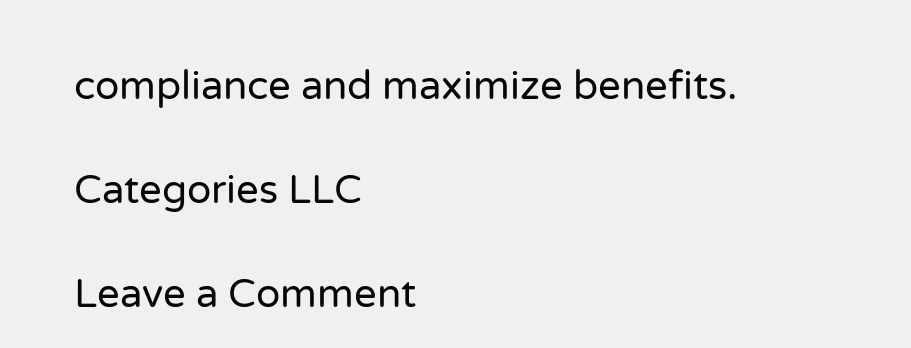compliance and maximize benefits.

Categories LLC

Leave a Comment